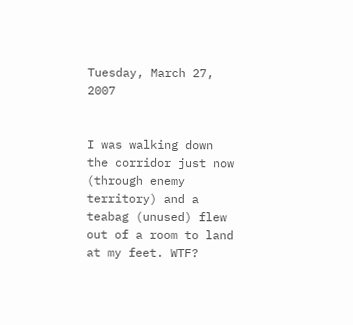Tuesday, March 27, 2007


I was walking down the corridor just now (through enemy territory) and a teabag (unused) flew out of a room to land at my feet. WTF?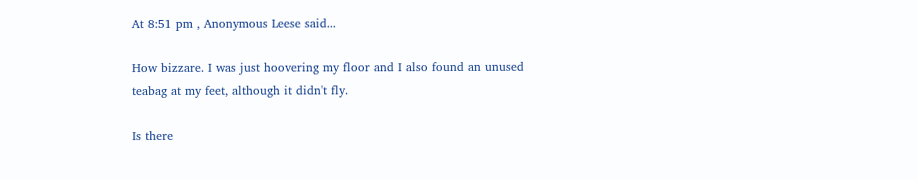At 8:51 pm , Anonymous Leese said...

How bizzare. I was just hoovering my floor and I also found an unused teabag at my feet, although it didn't fly.

Is there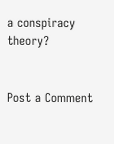a conspiracy theory?


Post a Comment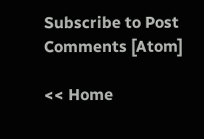Subscribe to Post Comments [Atom]

<< Home